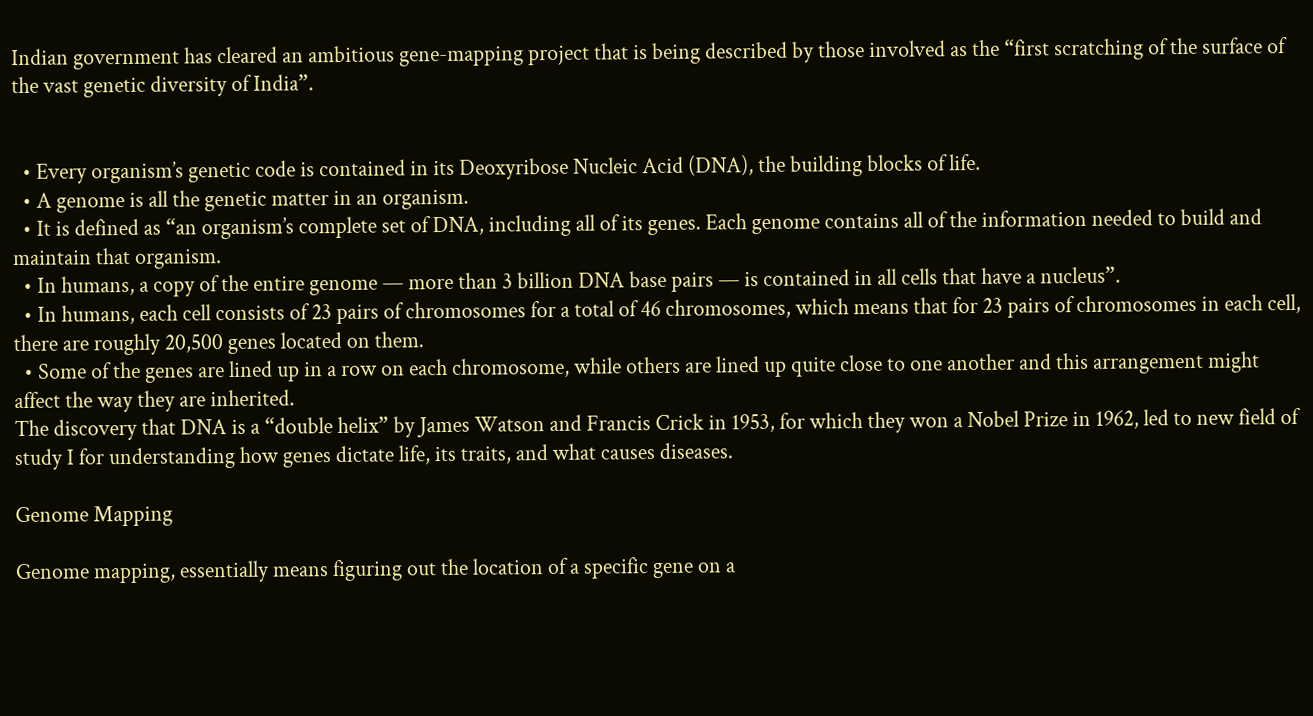Indian government has cleared an ambitious gene-mapping project that is being described by those involved as the “first scratching of the surface of the vast genetic diversity of India”.


  • Every organism’s genetic code is contained in its Deoxyribose Nucleic Acid (DNA), the building blocks of life.
  • A genome is all the genetic matter in an organism.
  • It is defined as “an organism’s complete set of DNA, including all of its genes. Each genome contains all of the information needed to build and maintain that organism.
  • In humans, a copy of the entire genome — more than 3 billion DNA base pairs — is contained in all cells that have a nucleus”.
  • In humans, each cell consists of 23 pairs of chromosomes for a total of 46 chromosomes, which means that for 23 pairs of chromosomes in each cell, there are roughly 20,500 genes located on them.
  • Some of the genes are lined up in a row on each chromosome, while others are lined up quite close to one another and this arrangement might affect the way they are inherited.
The discovery that DNA is a “double helix” by James Watson and Francis Crick in 1953, for which they won a Nobel Prize in 1962, led to new field of study I for understanding how genes dictate life, its traits, and what causes diseases.

Genome Mapping

Genome mapping, essentially means figuring out the location of a specific gene on a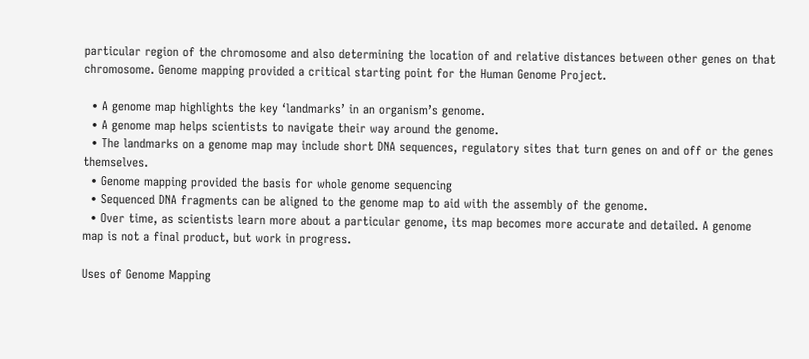particular region of the chromosome and also determining the location of and relative distances between other genes on that chromosome. Genome mapping provided a critical starting point for the Human Genome Project.

  • A genome map highlights the key ‘landmarks’ in an organism’s genome.
  • A genome map helps scientists to navigate their way around the genome.
  • The landmarks on a genome map may include short DNA sequences, regulatory sites that turn genes on and off or the genes themselves.
  • Genome mapping provided the basis for whole genome sequencing
  • Sequenced DNA fragments can be aligned to the genome map to aid with the assembly of the genome.
  • Over time, as scientists learn more about a particular genome, its map becomes more accurate and detailed. A genome map is not a final product, but work in progress.

Uses of Genome Mapping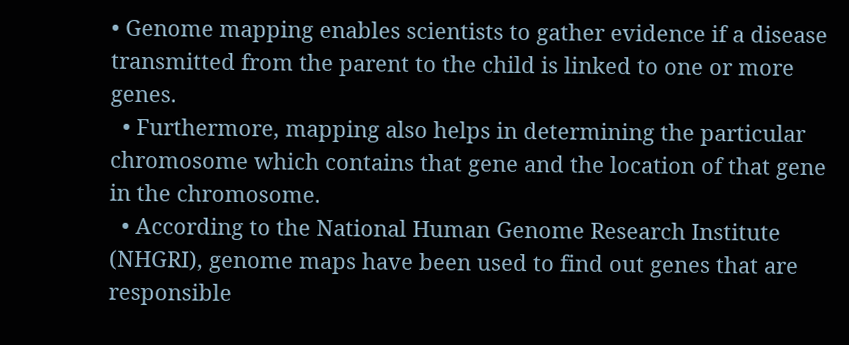• Genome mapping enables scientists to gather evidence if a disease transmitted from the parent to the child is linked to one or more genes.
  • Furthermore, mapping also helps in determining the particular chromosome which contains that gene and the location of that gene in the chromosome.
  • According to the National Human Genome Research Institute (NHGRI), genome maps have been used to find out genes that are responsible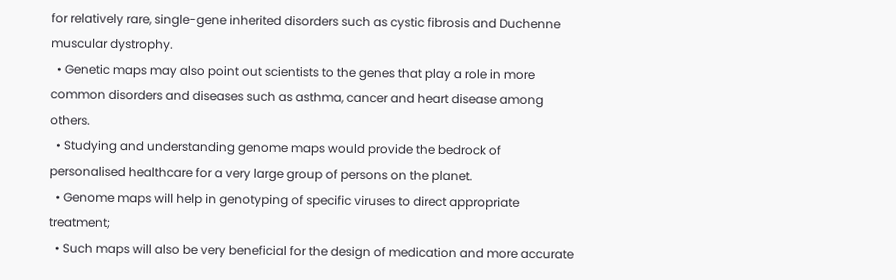for relatively rare, single-gene inherited disorders such as cystic fibrosis and Duchenne muscular dystrophy.
  • Genetic maps may also point out scientists to the genes that play a role in more common disorders and diseases such as asthma, cancer and heart disease among others.
  • Studying and understanding genome maps would provide the bedrock of personalised healthcare for a very large group of persons on the planet.
  • Genome maps will help in genotyping of specific viruses to direct appropriate treatment;
  • Such maps will also be very beneficial for the design of medication and more accurate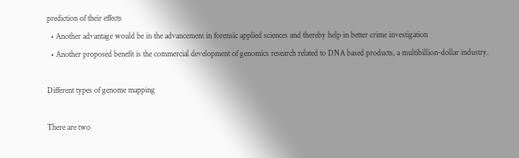prediction of their effects
  • Another advantage would be in the advancement in forensic applied sciences and thereby help in better crime investigation
  • Another proposed benefit is the commercial development of genomics research related to DNA based products, a multibillion-dollar industry.

Different types of genome mapping

There are two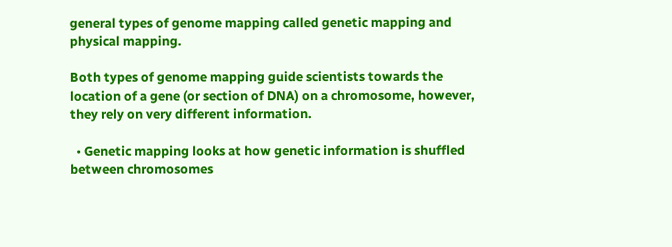general types of genome mapping called genetic mapping and physical mapping.

Both types of genome mapping guide scientists towards the location of a gene (or section of DNA) on a chromosome, however, they rely on very different information.

  • Genetic mapping looks at how genetic information is shuffled between chromosomes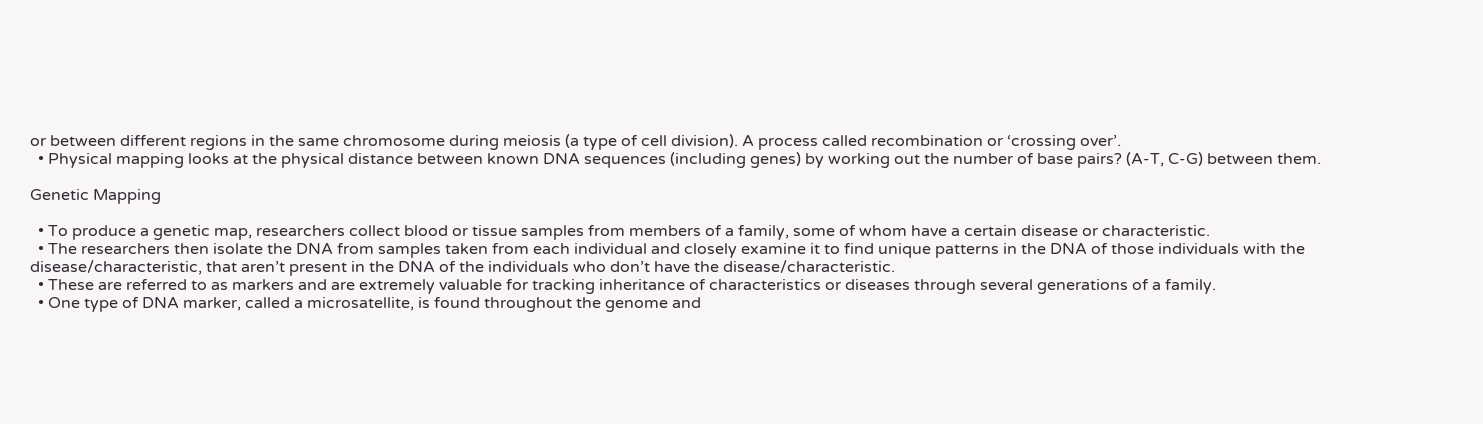or between different regions in the same chromosome during meiosis (a type of cell division). A process called recombination or ‘crossing over’.
  • Physical mapping looks at the physical distance between known DNA sequences (including genes) by working out the number of base pairs? (A-T, C-G) between them.

Genetic Mapping

  • To produce a genetic map, researchers collect blood or tissue samples from members of a family, some of whom have a certain disease or characteristic.
  • The researchers then isolate the DNA from samples taken from each individual and closely examine it to find unique patterns in the DNA of those individuals with the disease/characteristic, that aren’t present in the DNA of the individuals who don’t have the disease/characteristic.
  • These are referred to as markers and are extremely valuable for tracking inheritance of characteristics or diseases through several generations of a family.
  • One type of DNA marker, called a microsatellite, is found throughout the genome and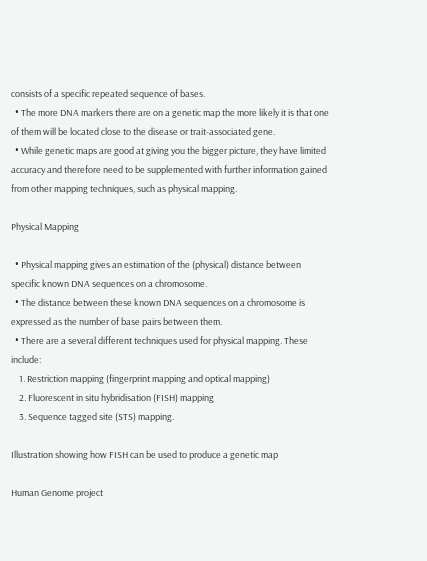consists of a specific repeated sequence of bases.
  • The more DNA markers there are on a genetic map the more likely it is that one of them will be located close to the disease or trait-associated gene.
  • While genetic maps are good at giving you the bigger picture, they have limited accuracy and therefore need to be supplemented with further information gained from other mapping techniques, such as physical mapping.

Physical Mapping

  • Physical mapping gives an estimation of the (physical) distance between specific known DNA sequences on a chromosome.
  • The distance between these known DNA sequences on a chromosome is expressed as the number of base pairs between them.
  • There are a several different techniques used for physical mapping. These include:
    1. Restriction mapping (fingerprint mapping and optical mapping)
    2. Fluorescent in situ hybridisation (FISH) mapping
    3. Sequence tagged site (STS) mapping.

Illustration showing how FISH can be used to produce a genetic map

Human Genome project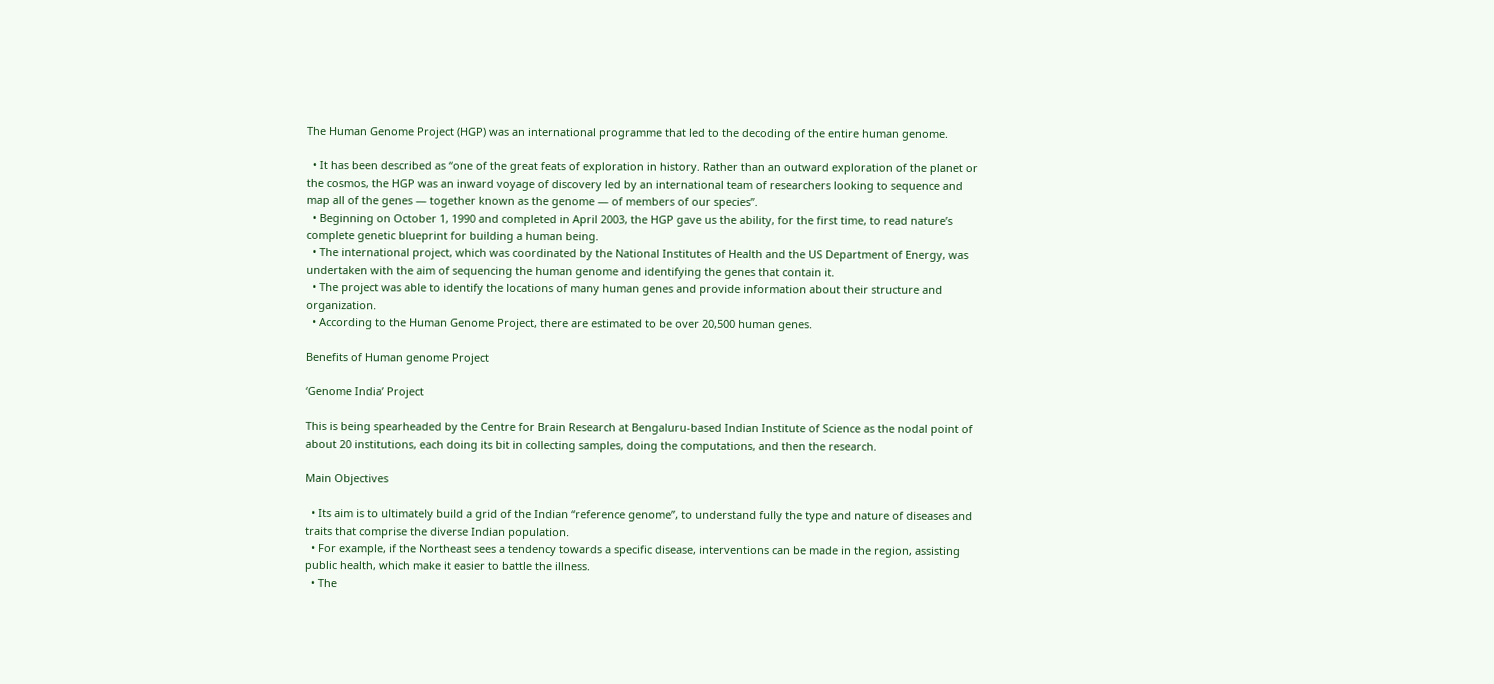The Human Genome Project (HGP) was an international programme that led to the decoding of the entire human genome.

  • It has been described as “one of the great feats of exploration in history. Rather than an outward exploration of the planet or the cosmos, the HGP was an inward voyage of discovery led by an international team of researchers looking to sequence and map all of the genes — together known as the genome — of members of our species”.
  • Beginning on October 1, 1990 and completed in April 2003, the HGP gave us the ability, for the first time, to read nature’s complete genetic blueprint for building a human being.
  • The international project, which was coordinated by the National Institutes of Health and the US Department of Energy, was undertaken with the aim of sequencing the human genome and identifying the genes that contain it.
  • The project was able to identify the locations of many human genes and provide information about their structure and organization.
  • According to the Human Genome Project, there are estimated to be over 20,500 human genes.

Benefits of Human genome Project

‘Genome India’ Project

This is being spearheaded by the Centre for Brain Research at Bengaluru-based Indian Institute of Science as the nodal point of about 20 institutions, each doing its bit in collecting samples, doing the computations, and then the research.

Main Objectives

  • Its aim is to ultimately build a grid of the Indian “reference genome”, to understand fully the type and nature of diseases and traits that comprise the diverse Indian population.
  • For example, if the Northeast sees a tendency towards a specific disease, interventions can be made in the region, assisting public health, which make it easier to battle the illness.
  • The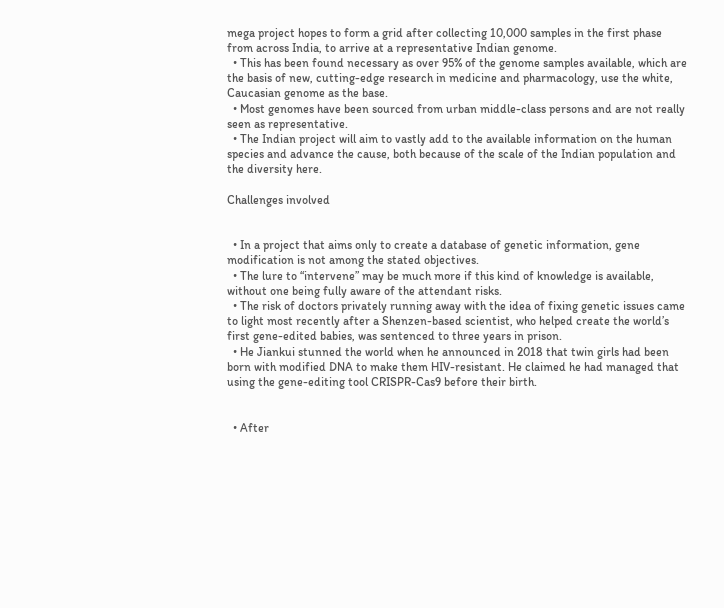mega project hopes to form a grid after collecting 10,000 samples in the first phase from across India, to arrive at a representative Indian genome.
  • This has been found necessary as over 95% of the genome samples available, which are the basis of new, cutting-edge research in medicine and pharmacology, use the white, Caucasian genome as the base.
  • Most genomes have been sourced from urban middle-class persons and are not really seen as representative.
  • The Indian project will aim to vastly add to the available information on the human species and advance the cause, both because of the scale of the Indian population and the diversity here.

Challenges involved


  • In a project that aims only to create a database of genetic information, gene modification is not among the stated objectives.
  • The lure to “intervene” may be much more if this kind of knowledge is available, without one being fully aware of the attendant risks.
  • The risk of doctors privately running away with the idea of fixing genetic issues came to light most recently after a Shenzen-based scientist, who helped create the world’s first gene-edited babies, was sentenced to three years in prison.
  • He Jiankui stunned the world when he announced in 2018 that twin girls had been born with modified DNA to make them HIV-resistant. He claimed he had managed that using the gene-editing tool CRISPR-Cas9 before their birth.


  • After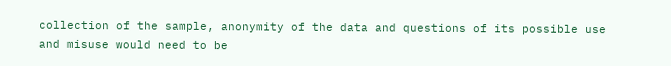collection of the sample, anonymity of the data and questions of its possible use and misuse would need to be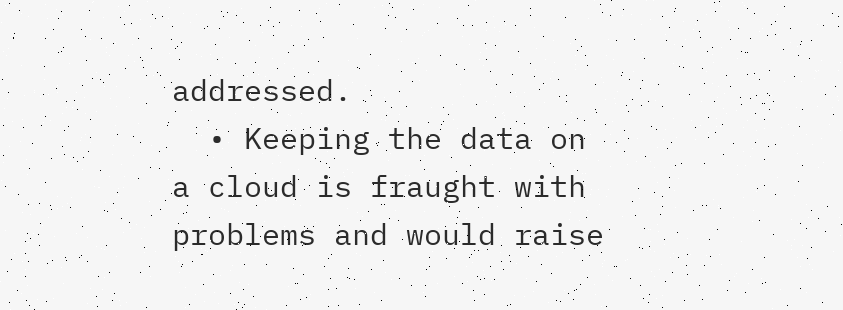addressed.
  • Keeping the data on a cloud is fraught with problems and would raise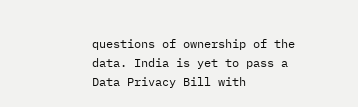questions of ownership of the data. India is yet to pass a Data Privacy Bill with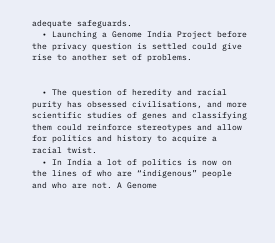adequate safeguards.
  • Launching a Genome India Project before the privacy question is settled could give rise to another set of problems.


  • The question of heredity and racial purity has obsessed civilisations, and more scientific studies of genes and classifying them could reinforce stereotypes and allow for politics and history to acquire a racial twist.
  • In India a lot of politics is now on the lines of who are “indigenous” people and who are not. A Genome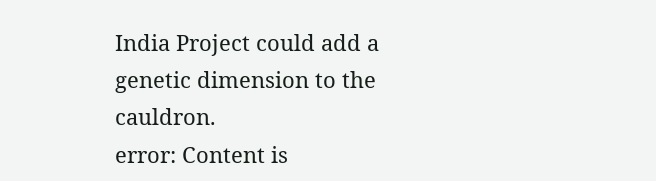India Project could add a genetic dimension to the cauldron.
error: Content is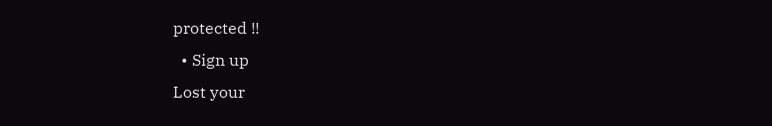protected !!
  • Sign up
Lost your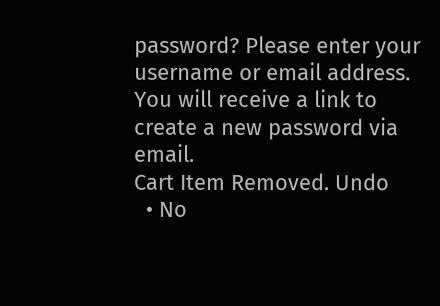password? Please enter your username or email address. You will receive a link to create a new password via email.
Cart Item Removed. Undo
  • No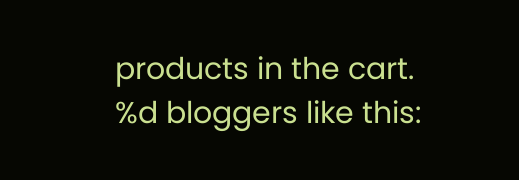products in the cart.
%d bloggers like this: